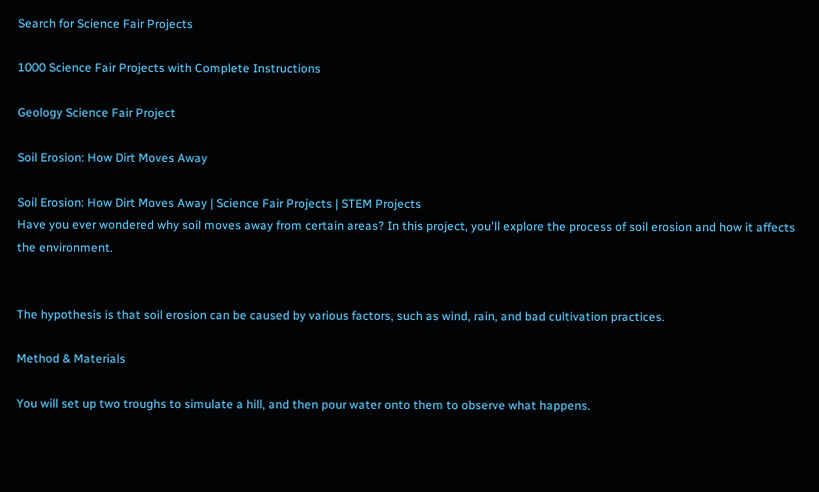Search for Science Fair Projects

1000 Science Fair Projects with Complete Instructions

Geology Science Fair Project

Soil Erosion: How Dirt Moves Away

Soil Erosion: How Dirt Moves Away | Science Fair Projects | STEM Projects
Have you ever wondered why soil moves away from certain areas? In this project, you'll explore the process of soil erosion and how it affects the environment.


The hypothesis is that soil erosion can be caused by various factors, such as wind, rain, and bad cultivation practices.

Method & Materials

You will set up two troughs to simulate a hill, and then pour water onto them to observe what happens.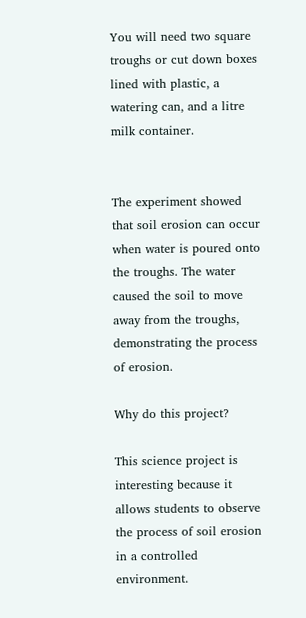You will need two square troughs or cut down boxes lined with plastic, a watering can, and a litre milk container.


The experiment showed that soil erosion can occur when water is poured onto the troughs. The water caused the soil to move away from the troughs, demonstrating the process of erosion.

Why do this project?

This science project is interesting because it allows students to observe the process of soil erosion in a controlled environment.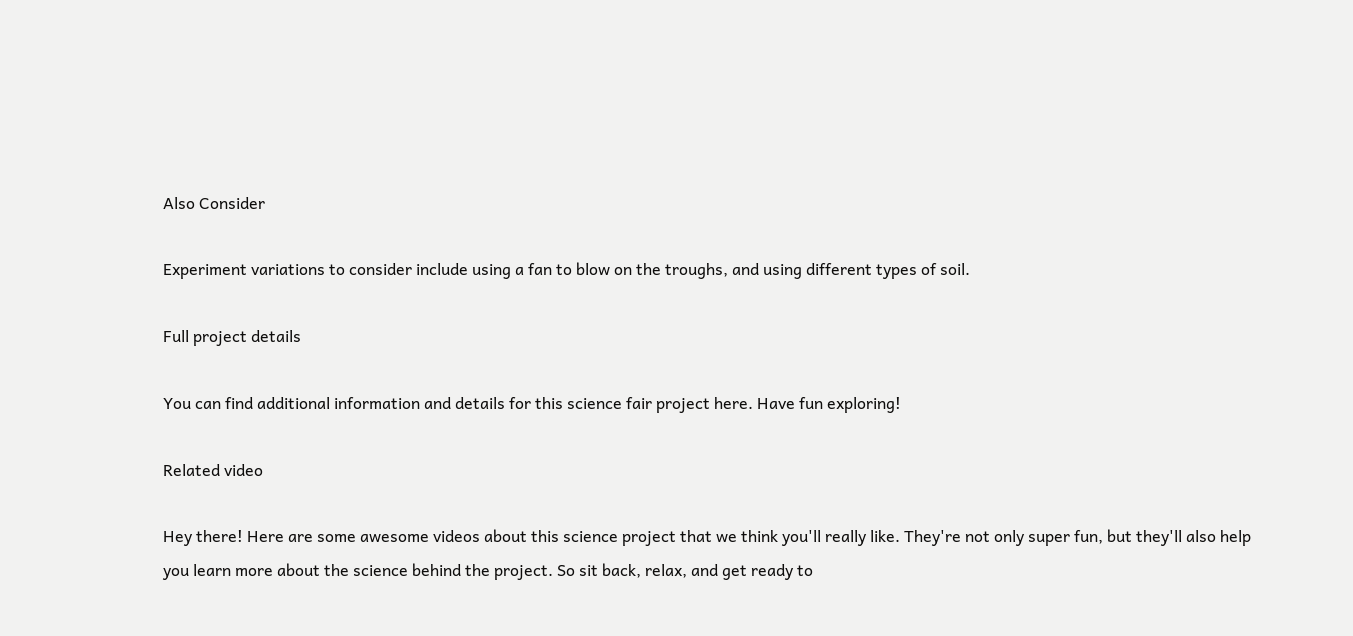Also Consider

Experiment variations to consider include using a fan to blow on the troughs, and using different types of soil.

Full project details

You can find additional information and details for this science fair project here. Have fun exploring!

Related video

Hey there! Here are some awesome videos about this science project that we think you'll really like. They're not only super fun, but they'll also help you learn more about the science behind the project. So sit back, relax, and get ready to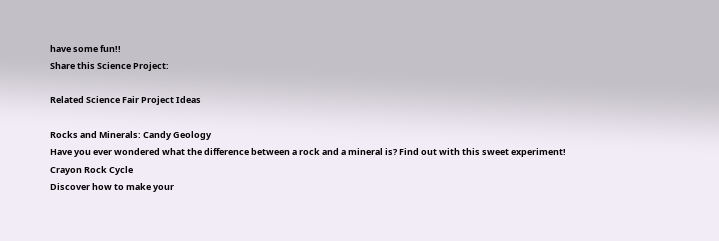have some fun!!
Share this Science Project:

Related Science Fair Project Ideas

Rocks and Minerals: Candy Geology
Have you ever wondered what the difference between a rock and a mineral is? Find out with this sweet experiment!
Crayon Rock Cycle
Discover how to make your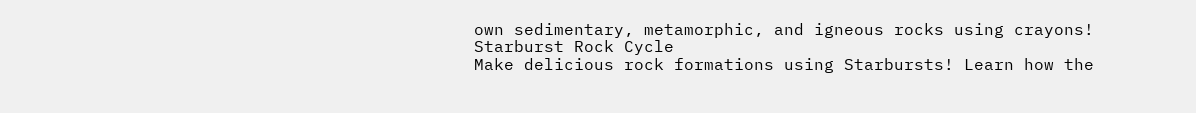own sedimentary, metamorphic, and igneous rocks using crayons!
Starburst Rock Cycle
Make delicious rock formations using Starbursts! Learn how the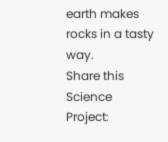earth makes rocks in a tasty way.
Share this Science Project: